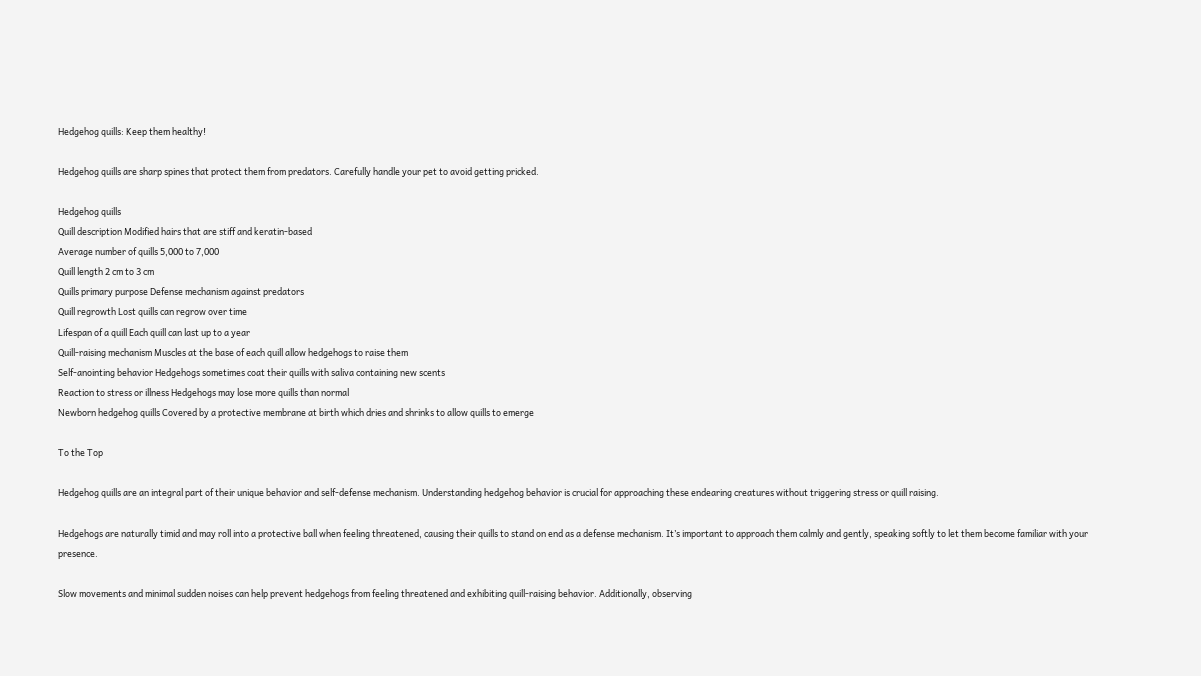Hedgehog quills: Keep them healthy!

Hedgehog quills are sharp spines that protect them from predators. Carefully handle your pet to avoid getting pricked.

Hedgehog quills
Quill description Modified hairs that are stiff and keratin-based
Average number of quills 5,000 to 7,000
Quill length 2 cm to 3 cm
Quills primary purpose Defense mechanism against predators
Quill regrowth Lost quills can regrow over time
Lifespan of a quill Each quill can last up to a year
Quill-raising mechanism Muscles at the base of each quill allow hedgehogs to raise them
Self-anointing behavior Hedgehogs sometimes coat their quills with saliva containing new scents
Reaction to stress or illness Hedgehogs may lose more quills than normal
Newborn hedgehog quills Covered by a protective membrane at birth which dries and shrinks to allow quills to emerge

To the Top

Hedgehog quills are an integral part of their unique behavior and self-defense mechanism. Understanding hedgehog behavior is crucial for approaching these endearing creatures without triggering stress or quill raising.

Hedgehogs are naturally timid and may roll into a protective ball when feeling threatened, causing their quills to stand on end as a defense mechanism. It’s important to approach them calmly and gently, speaking softly to let them become familiar with your presence.

Slow movements and minimal sudden noises can help prevent hedgehogs from feeling threatened and exhibiting quill-raising behavior. Additionally, observing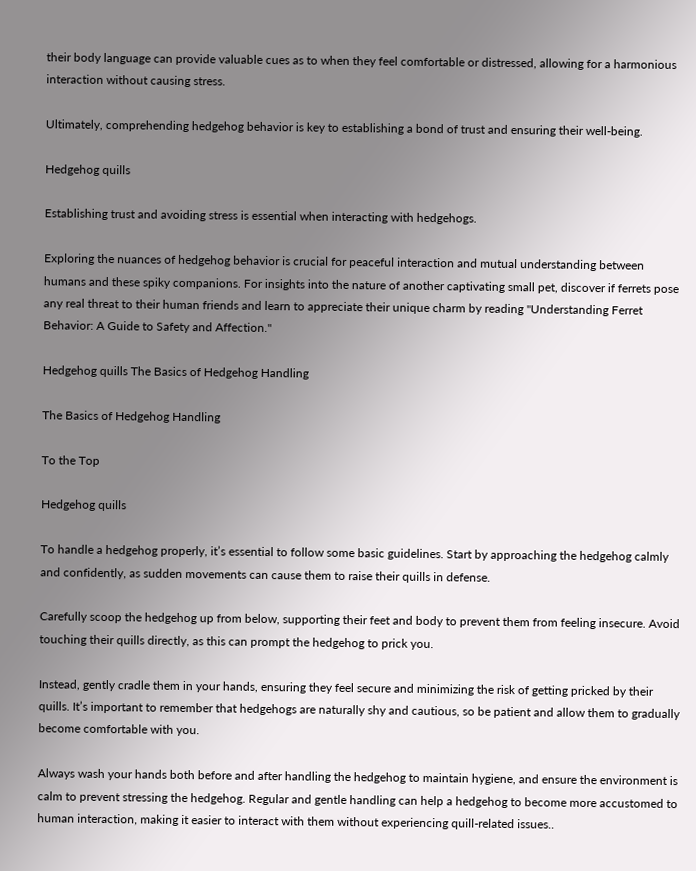their body language can provide valuable cues as to when they feel comfortable or distressed, allowing for a harmonious interaction without causing stress.

Ultimately, comprehending hedgehog behavior is key to establishing a bond of trust and ensuring their well-being.

Hedgehog quills

Establishing trust and avoiding stress is essential when interacting with hedgehogs.

Exploring the nuances of hedgehog behavior is crucial for peaceful interaction and mutual understanding between humans and these spiky companions. For insights into the nature of another captivating small pet, discover if ferrets pose any real threat to their human friends and learn to appreciate their unique charm by reading "Understanding Ferret Behavior: A Guide to Safety and Affection."

Hedgehog quills The Basics of Hedgehog Handling

The Basics of Hedgehog Handling

To the Top

Hedgehog quills

To handle a hedgehog properly, it’s essential to follow some basic guidelines. Start by approaching the hedgehog calmly and confidently, as sudden movements can cause them to raise their quills in defense.

Carefully scoop the hedgehog up from below, supporting their feet and body to prevent them from feeling insecure. Avoid touching their quills directly, as this can prompt the hedgehog to prick you.

Instead, gently cradle them in your hands, ensuring they feel secure and minimizing the risk of getting pricked by their quills. It’s important to remember that hedgehogs are naturally shy and cautious, so be patient and allow them to gradually become comfortable with you.

Always wash your hands both before and after handling the hedgehog to maintain hygiene, and ensure the environment is calm to prevent stressing the hedgehog. Regular and gentle handling can help a hedgehog to become more accustomed to human interaction, making it easier to interact with them without experiencing quill-related issues..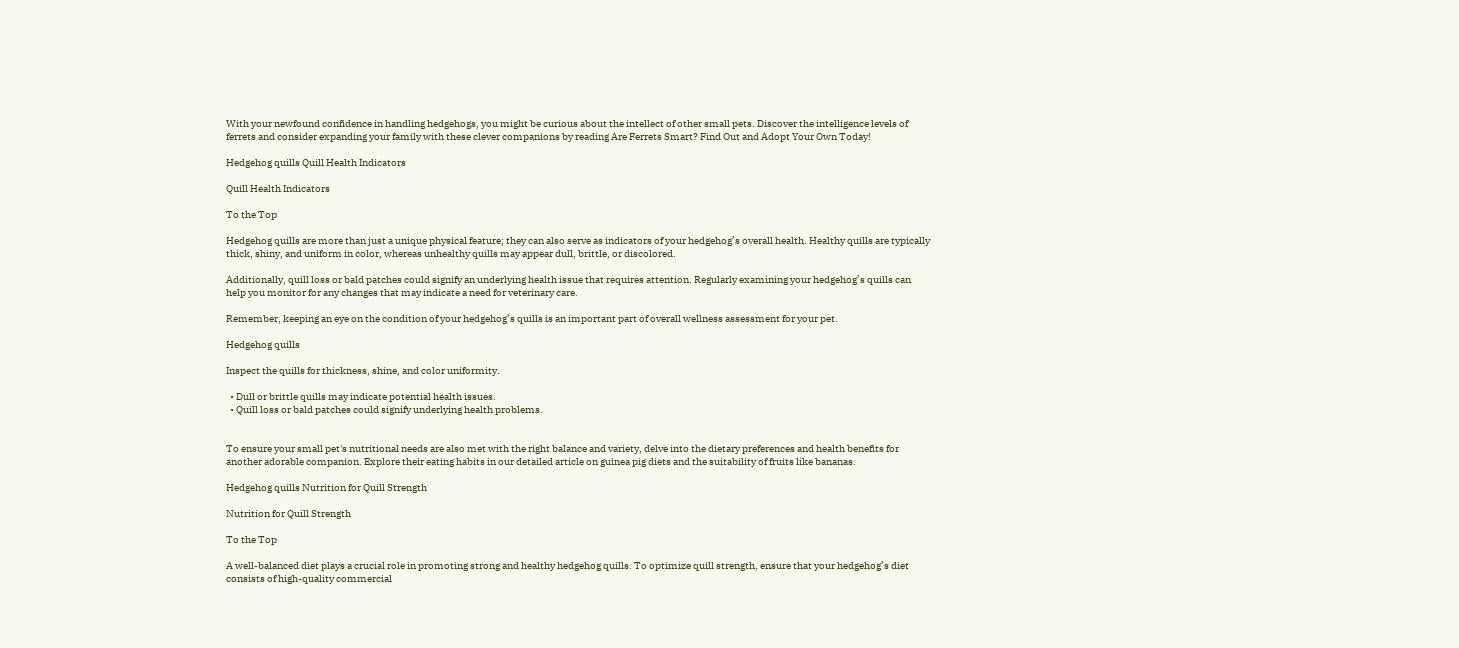With your newfound confidence in handling hedgehogs, you might be curious about the intellect of other small pets. Discover the intelligence levels of ferrets and consider expanding your family with these clever companions by reading Are Ferrets Smart? Find Out and Adopt Your Own Today!

Hedgehog quills Quill Health Indicators

Quill Health Indicators

To the Top

Hedgehog quills are more than just a unique physical feature; they can also serve as indicators of your hedgehog’s overall health. Healthy quills are typically thick, shiny, and uniform in color, whereas unhealthy quills may appear dull, brittle, or discolored.

Additionally, quill loss or bald patches could signify an underlying health issue that requires attention. Regularly examining your hedgehog’s quills can help you monitor for any changes that may indicate a need for veterinary care.

Remember, keeping an eye on the condition of your hedgehog’s quills is an important part of overall wellness assessment for your pet.

Hedgehog quills

Inspect the quills for thickness, shine, and color uniformity.

  • Dull or brittle quills may indicate potential health issues.
  • Quill loss or bald patches could signify underlying health problems.


To ensure your small pet's nutritional needs are also met with the right balance and variety, delve into the dietary preferences and health benefits for another adorable companion. Explore their eating habits in our detailed article on guinea pig diets and the suitability of fruits like bananas.

Hedgehog quills Nutrition for Quill Strength

Nutrition for Quill Strength

To the Top

A well-balanced diet plays a crucial role in promoting strong and healthy hedgehog quills. To optimize quill strength, ensure that your hedgehog’s diet consists of high-quality commercial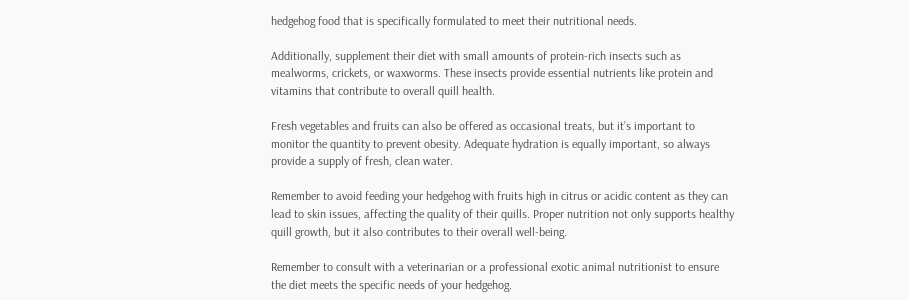hedgehog food that is specifically formulated to meet their nutritional needs.

Additionally, supplement their diet with small amounts of protein-rich insects such as mealworms, crickets, or waxworms. These insects provide essential nutrients like protein and vitamins that contribute to overall quill health.

Fresh vegetables and fruits can also be offered as occasional treats, but it’s important to monitor the quantity to prevent obesity. Adequate hydration is equally important, so always provide a supply of fresh, clean water.

Remember to avoid feeding your hedgehog with fruits high in citrus or acidic content as they can lead to skin issues, affecting the quality of their quills. Proper nutrition not only supports healthy quill growth, but it also contributes to their overall well-being.

Remember to consult with a veterinarian or a professional exotic animal nutritionist to ensure the diet meets the specific needs of your hedgehog.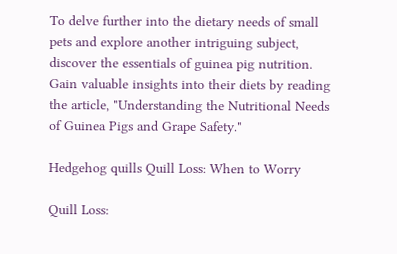To delve further into the dietary needs of small pets and explore another intriguing subject, discover the essentials of guinea pig nutrition. Gain valuable insights into their diets by reading the article, "Understanding the Nutritional Needs of Guinea Pigs and Grape Safety."

Hedgehog quills Quill Loss: When to Worry

Quill Loss: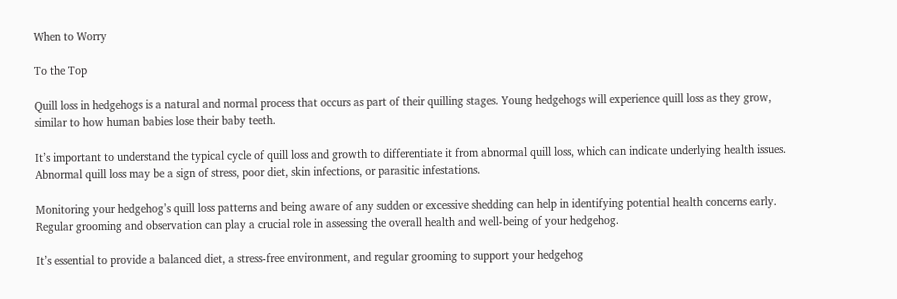When to Worry

To the Top

Quill loss in hedgehogs is a natural and normal process that occurs as part of their quilling stages. Young hedgehogs will experience quill loss as they grow, similar to how human babies lose their baby teeth.

It’s important to understand the typical cycle of quill loss and growth to differentiate it from abnormal quill loss, which can indicate underlying health issues. Abnormal quill loss may be a sign of stress, poor diet, skin infections, or parasitic infestations.

Monitoring your hedgehog’s quill loss patterns and being aware of any sudden or excessive shedding can help in identifying potential health concerns early. Regular grooming and observation can play a crucial role in assessing the overall health and well-being of your hedgehog.

It’s essential to provide a balanced diet, a stress-free environment, and regular grooming to support your hedgehog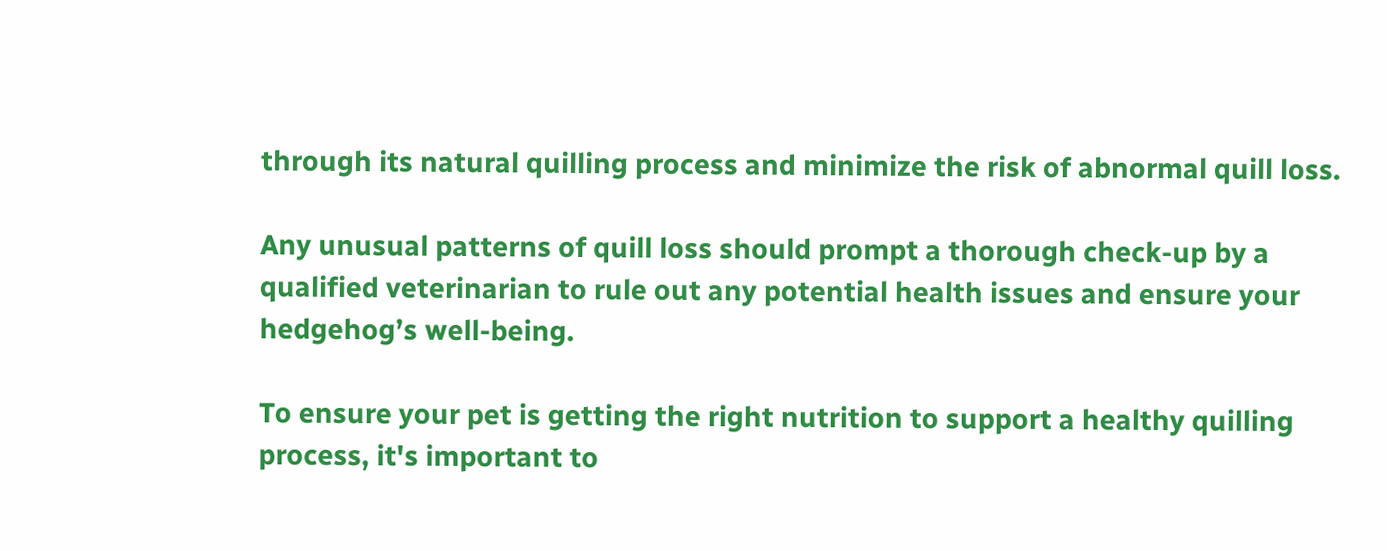through its natural quilling process and minimize the risk of abnormal quill loss.

Any unusual patterns of quill loss should prompt a thorough check-up by a qualified veterinarian to rule out any potential health issues and ensure your hedgehog’s well-being.

To ensure your pet is getting the right nutrition to support a healthy quilling process, it's important to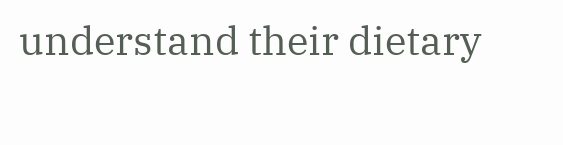understand their dietary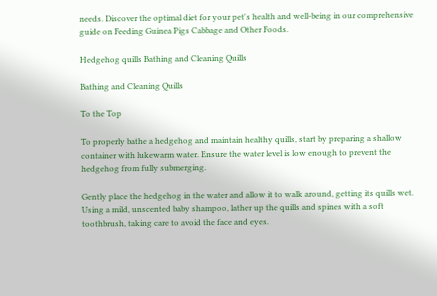needs. Discover the optimal diet for your pet's health and well-being in our comprehensive guide on Feeding Guinea Pigs Cabbage and Other Foods.

Hedgehog quills Bathing and Cleaning Quills

Bathing and Cleaning Quills

To the Top

To properly bathe a hedgehog and maintain healthy quills, start by preparing a shallow container with lukewarm water. Ensure the water level is low enough to prevent the hedgehog from fully submerging.

Gently place the hedgehog in the water and allow it to walk around, getting its quills wet. Using a mild, unscented baby shampoo, lather up the quills and spines with a soft toothbrush, taking care to avoid the face and eyes.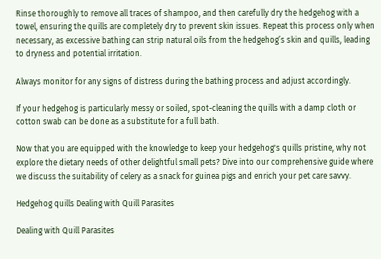Rinse thoroughly to remove all traces of shampoo, and then carefully dry the hedgehog with a towel, ensuring the quills are completely dry to prevent skin issues. Repeat this process only when necessary, as excessive bathing can strip natural oils from the hedgehog’s skin and quills, leading to dryness and potential irritation.

Always monitor for any signs of distress during the bathing process and adjust accordingly.

If your hedgehog is particularly messy or soiled, spot-cleaning the quills with a damp cloth or cotton swab can be done as a substitute for a full bath.

Now that you are equipped with the knowledge to keep your hedgehog's quills pristine, why not explore the dietary needs of other delightful small pets? Dive into our comprehensive guide where we discuss the suitability of celery as a snack for guinea pigs and enrich your pet care savvy.

Hedgehog quills Dealing with Quill Parasites

Dealing with Quill Parasites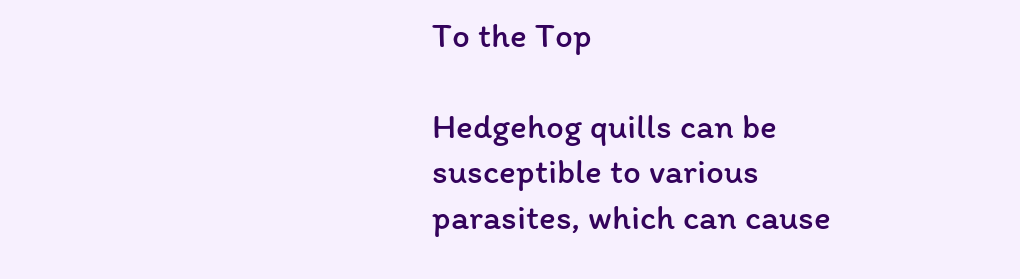To the Top

Hedgehog quills can be susceptible to various parasites, which can cause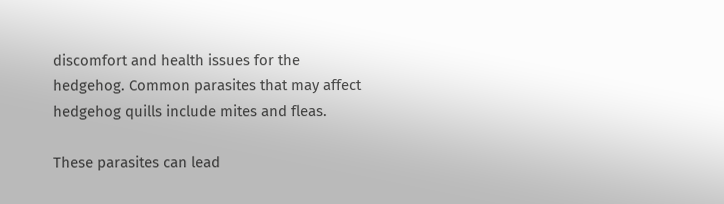discomfort and health issues for the hedgehog. Common parasites that may affect hedgehog quills include mites and fleas.

These parasites can lead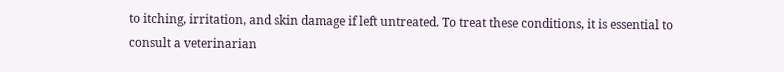to itching, irritation, and skin damage if left untreated. To treat these conditions, it is essential to consult a veterinarian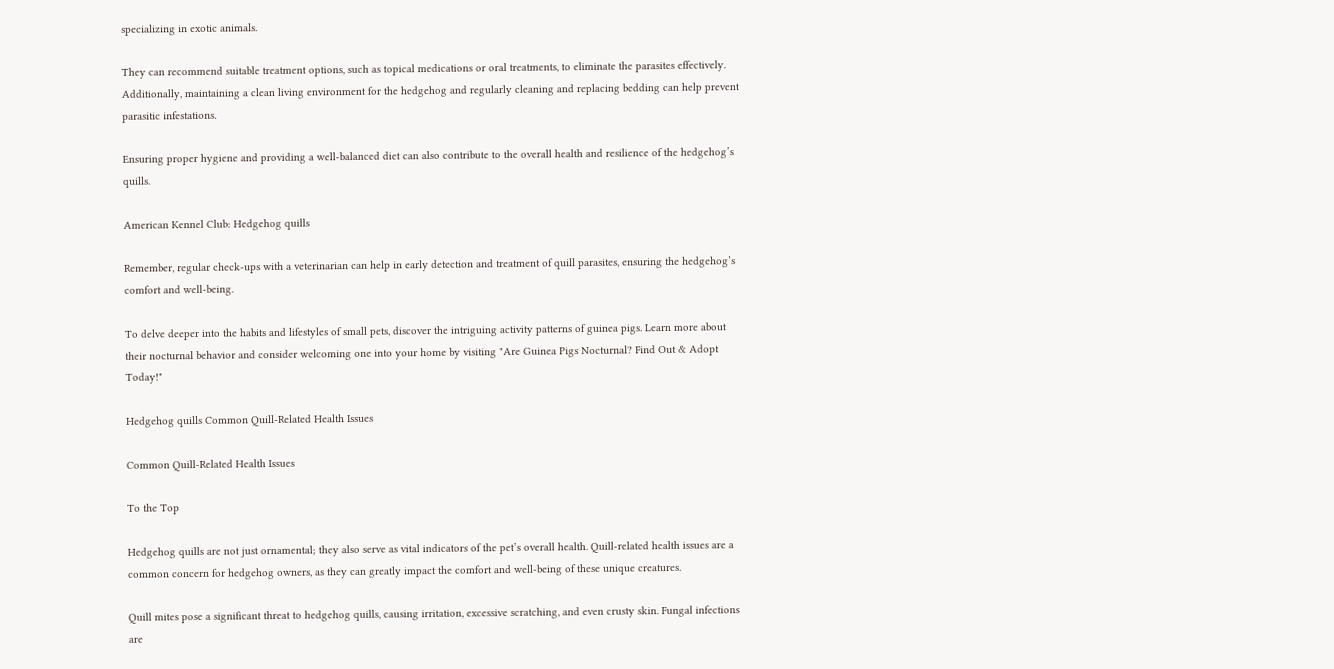specializing in exotic animals.

They can recommend suitable treatment options, such as topical medications or oral treatments, to eliminate the parasites effectively. Additionally, maintaining a clean living environment for the hedgehog and regularly cleaning and replacing bedding can help prevent parasitic infestations.

Ensuring proper hygiene and providing a well-balanced diet can also contribute to the overall health and resilience of the hedgehog’s quills.

American Kennel Club: Hedgehog quills

Remember, regular check-ups with a veterinarian can help in early detection and treatment of quill parasites, ensuring the hedgehog’s comfort and well-being.

To delve deeper into the habits and lifestyles of small pets, discover the intriguing activity patterns of guinea pigs. Learn more about their nocturnal behavior and consider welcoming one into your home by visiting "Are Guinea Pigs Nocturnal? Find Out & Adopt Today!"

Hedgehog quills Common Quill-Related Health Issues

Common Quill-Related Health Issues

To the Top

Hedgehog quills are not just ornamental; they also serve as vital indicators of the pet’s overall health. Quill-related health issues are a common concern for hedgehog owners, as they can greatly impact the comfort and well-being of these unique creatures.

Quill mites pose a significant threat to hedgehog quills, causing irritation, excessive scratching, and even crusty skin. Fungal infections are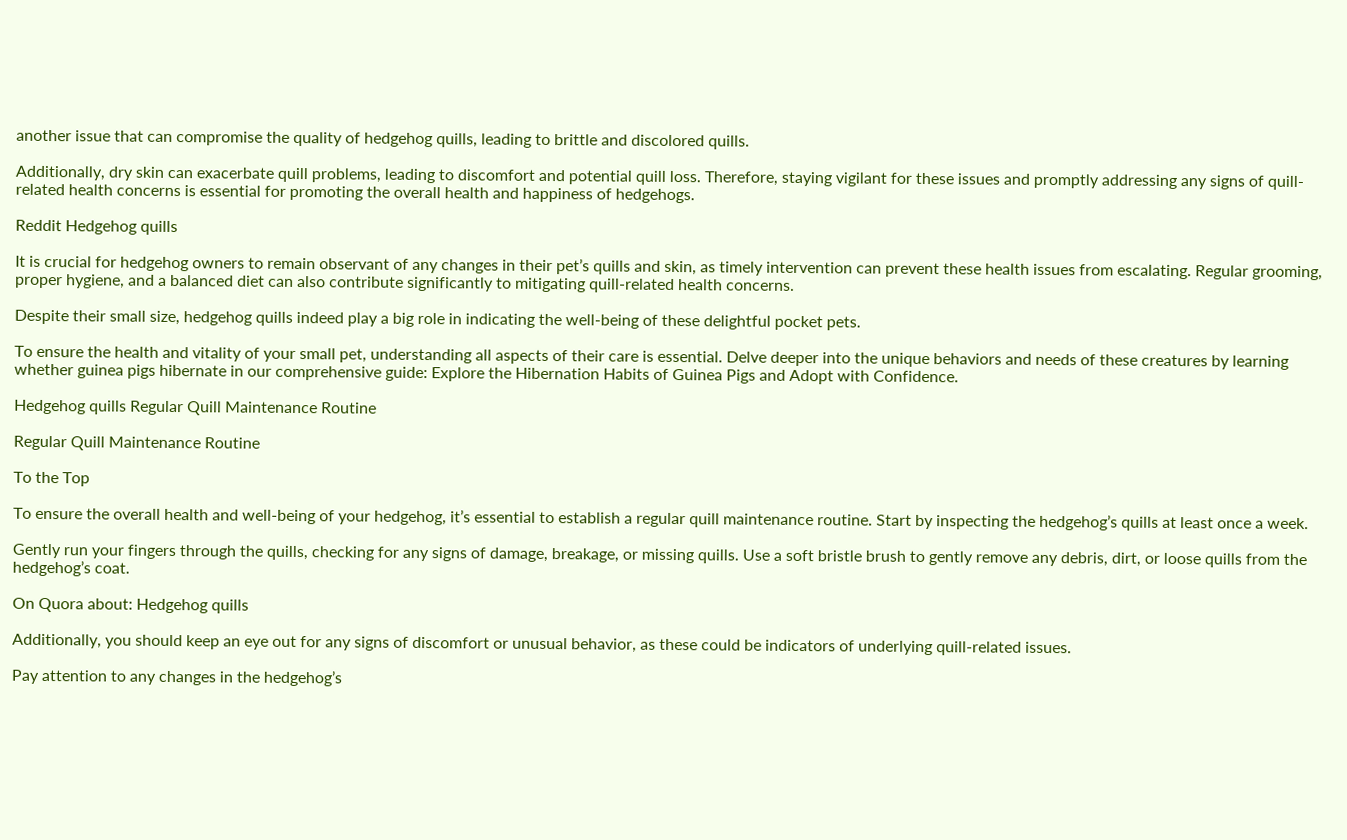another issue that can compromise the quality of hedgehog quills, leading to brittle and discolored quills.

Additionally, dry skin can exacerbate quill problems, leading to discomfort and potential quill loss. Therefore, staying vigilant for these issues and promptly addressing any signs of quill-related health concerns is essential for promoting the overall health and happiness of hedgehogs.

Reddit Hedgehog quills

It is crucial for hedgehog owners to remain observant of any changes in their pet’s quills and skin, as timely intervention can prevent these health issues from escalating. Regular grooming, proper hygiene, and a balanced diet can also contribute significantly to mitigating quill-related health concerns.

Despite their small size, hedgehog quills indeed play a big role in indicating the well-being of these delightful pocket pets.

To ensure the health and vitality of your small pet, understanding all aspects of their care is essential. Delve deeper into the unique behaviors and needs of these creatures by learning whether guinea pigs hibernate in our comprehensive guide: Explore the Hibernation Habits of Guinea Pigs and Adopt with Confidence.

Hedgehog quills Regular Quill Maintenance Routine

Regular Quill Maintenance Routine

To the Top

To ensure the overall health and well-being of your hedgehog, it’s essential to establish a regular quill maintenance routine. Start by inspecting the hedgehog’s quills at least once a week.

Gently run your fingers through the quills, checking for any signs of damage, breakage, or missing quills. Use a soft bristle brush to gently remove any debris, dirt, or loose quills from the hedgehog’s coat.

On Quora about: Hedgehog quills

Additionally, you should keep an eye out for any signs of discomfort or unusual behavior, as these could be indicators of underlying quill-related issues.

Pay attention to any changes in the hedgehog’s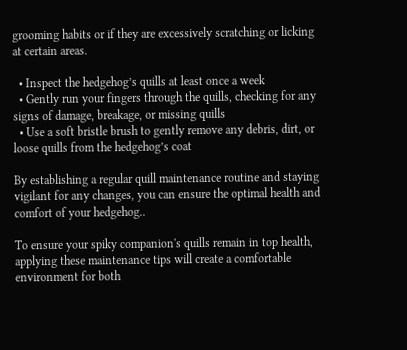grooming habits or if they are excessively scratching or licking at certain areas.

  • Inspect the hedgehog’s quills at least once a week
  • Gently run your fingers through the quills, checking for any signs of damage, breakage, or missing quills
  • Use a soft bristle brush to gently remove any debris, dirt, or loose quills from the hedgehog’s coat

By establishing a regular quill maintenance routine and staying vigilant for any changes, you can ensure the optimal health and comfort of your hedgehog..

To ensure your spiky companion's quills remain in top health, applying these maintenance tips will create a comfortable environment for both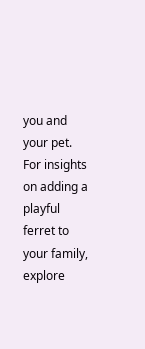you and your pet. For insights on adding a playful ferret to your family, explore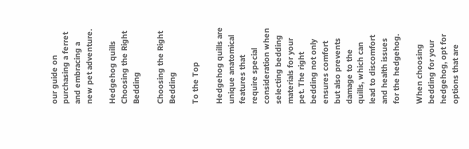our guide on purchasing a ferret and embracing a new pet adventure.

Hedgehog quills Choosing the Right Bedding

Choosing the Right Bedding

To the Top

Hedgehog quills are unique anatomical features that require special consideration when selecting bedding materials for your pet. The right bedding not only ensures comfort but also prevents damage to the quills, which can lead to discomfort and health issues for the hedgehog.

When choosing bedding for your hedgehog, opt for options that are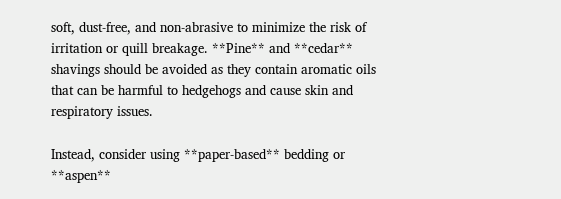soft, dust-free, and non-abrasive to minimize the risk of irritation or quill breakage. **Pine** and **cedar** shavings should be avoided as they contain aromatic oils that can be harmful to hedgehogs and cause skin and respiratory issues.

Instead, consider using **paper-based** bedding or **aspen**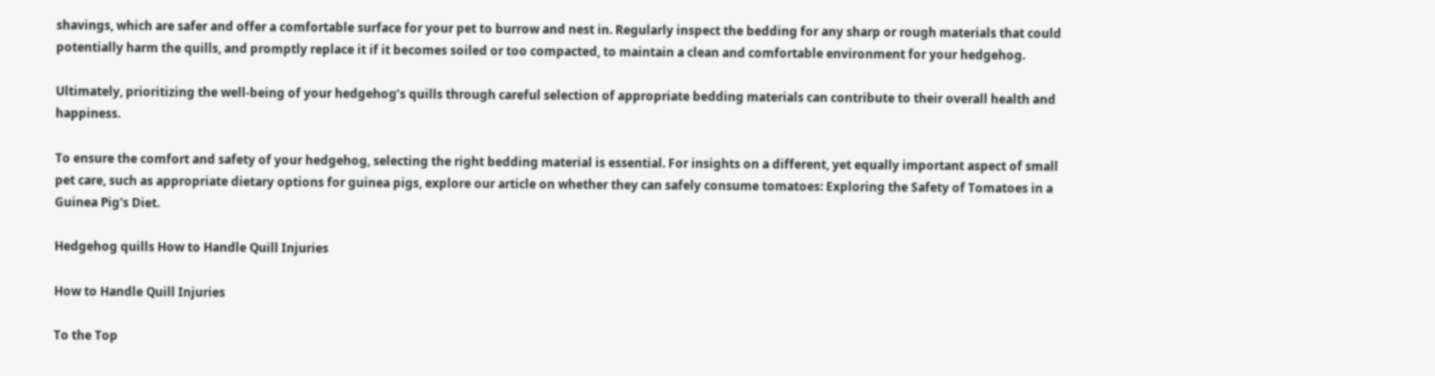shavings, which are safer and offer a comfortable surface for your pet to burrow and nest in. Regularly inspect the bedding for any sharp or rough materials that could potentially harm the quills, and promptly replace it if it becomes soiled or too compacted, to maintain a clean and comfortable environment for your hedgehog.

Ultimately, prioritizing the well-being of your hedgehog’s quills through careful selection of appropriate bedding materials can contribute to their overall health and happiness.

To ensure the comfort and safety of your hedgehog, selecting the right bedding material is essential. For insights on a different, yet equally important aspect of small pet care, such as appropriate dietary options for guinea pigs, explore our article on whether they can safely consume tomatoes: Exploring the Safety of Tomatoes in a Guinea Pig's Diet.

Hedgehog quills How to Handle Quill Injuries

How to Handle Quill Injuries

To the Top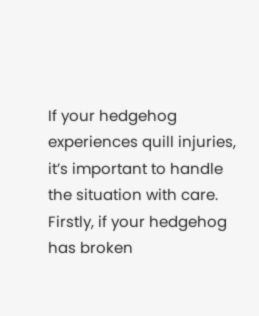If your hedgehog experiences quill injuries, it’s important to handle the situation with care. Firstly, if your hedgehog has broken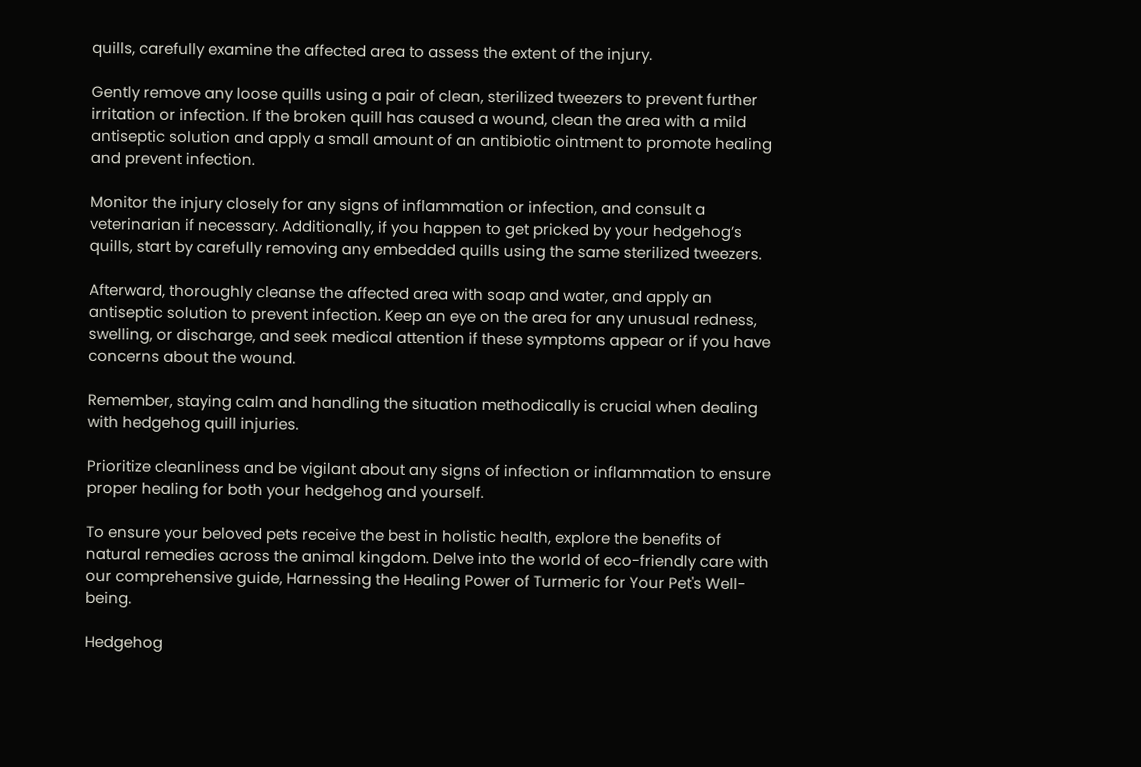quills, carefully examine the affected area to assess the extent of the injury.

Gently remove any loose quills using a pair of clean, sterilized tweezers to prevent further irritation or infection. If the broken quill has caused a wound, clean the area with a mild antiseptic solution and apply a small amount of an antibiotic ointment to promote healing and prevent infection.

Monitor the injury closely for any signs of inflammation or infection, and consult a veterinarian if necessary. Additionally, if you happen to get pricked by your hedgehog’s quills, start by carefully removing any embedded quills using the same sterilized tweezers.

Afterward, thoroughly cleanse the affected area with soap and water, and apply an antiseptic solution to prevent infection. Keep an eye on the area for any unusual redness, swelling, or discharge, and seek medical attention if these symptoms appear or if you have concerns about the wound.

Remember, staying calm and handling the situation methodically is crucial when dealing with hedgehog quill injuries.

Prioritize cleanliness and be vigilant about any signs of infection or inflammation to ensure proper healing for both your hedgehog and yourself.

To ensure your beloved pets receive the best in holistic health, explore the benefits of natural remedies across the animal kingdom. Delve into the world of eco-friendly care with our comprehensive guide, Harnessing the Healing Power of Turmeric for Your Pet's Well-being.

Hedgehog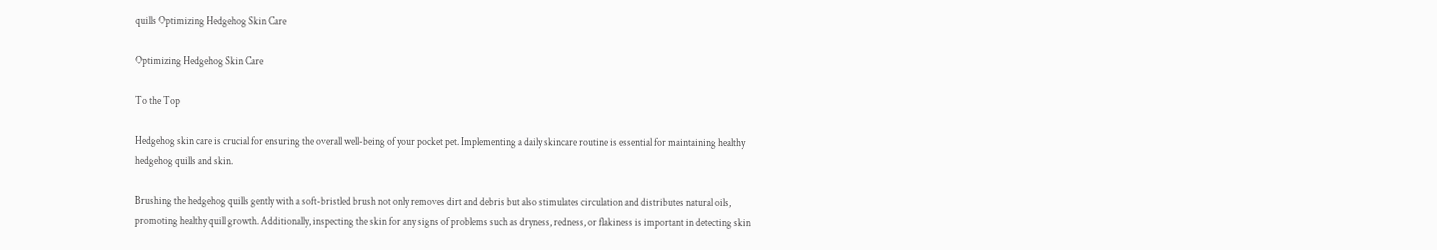quills Optimizing Hedgehog Skin Care

Optimizing Hedgehog Skin Care

To the Top

Hedgehog skin care is crucial for ensuring the overall well-being of your pocket pet. Implementing a daily skincare routine is essential for maintaining healthy hedgehog quills and skin.

Brushing the hedgehog quills gently with a soft-bristled brush not only removes dirt and debris but also stimulates circulation and distributes natural oils, promoting healthy quill growth. Additionally, inspecting the skin for any signs of problems such as dryness, redness, or flakiness is important in detecting skin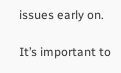issues early on.

It’s important to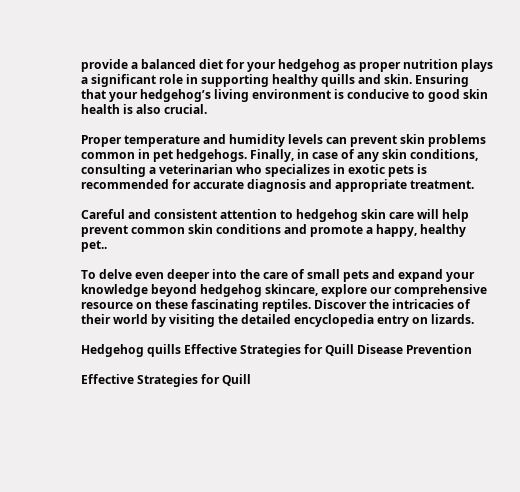provide a balanced diet for your hedgehog as proper nutrition plays a significant role in supporting healthy quills and skin. Ensuring that your hedgehog’s living environment is conducive to good skin health is also crucial.

Proper temperature and humidity levels can prevent skin problems common in pet hedgehogs. Finally, in case of any skin conditions, consulting a veterinarian who specializes in exotic pets is recommended for accurate diagnosis and appropriate treatment.

Careful and consistent attention to hedgehog skin care will help prevent common skin conditions and promote a happy, healthy pet..

To delve even deeper into the care of small pets and expand your knowledge beyond hedgehog skincare, explore our comprehensive resource on these fascinating reptiles. Discover the intricacies of their world by visiting the detailed encyclopedia entry on lizards.

Hedgehog quills Effective Strategies for Quill Disease Prevention

Effective Strategies for Quill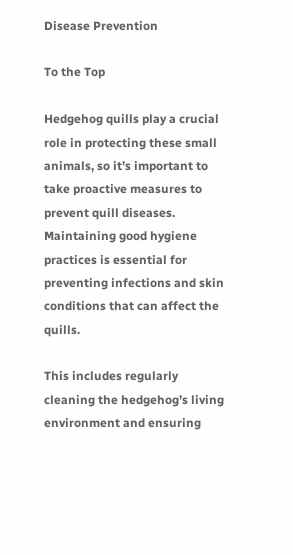Disease Prevention

To the Top

Hedgehog quills play a crucial role in protecting these small animals, so it’s important to take proactive measures to prevent quill diseases. Maintaining good hygiene practices is essential for preventing infections and skin conditions that can affect the quills.

This includes regularly cleaning the hedgehog’s living environment and ensuring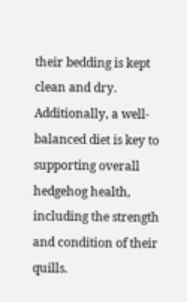their bedding is kept clean and dry. Additionally, a well-balanced diet is key to supporting overall hedgehog health, including the strength and condition of their quills.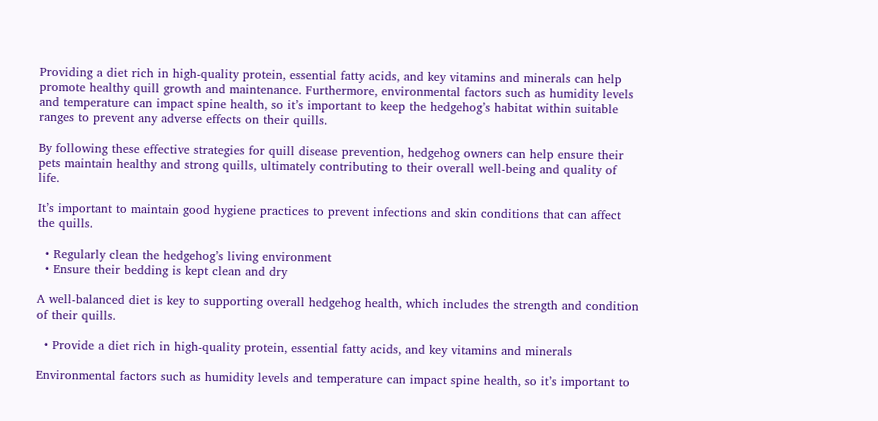Providing a diet rich in high-quality protein, essential fatty acids, and key vitamins and minerals can help promote healthy quill growth and maintenance. Furthermore, environmental factors such as humidity levels and temperature can impact spine health, so it’s important to keep the hedgehog’s habitat within suitable ranges to prevent any adverse effects on their quills.

By following these effective strategies for quill disease prevention, hedgehog owners can help ensure their pets maintain healthy and strong quills, ultimately contributing to their overall well-being and quality of life.

It’s important to maintain good hygiene practices to prevent infections and skin conditions that can affect the quills.

  • Regularly clean the hedgehog’s living environment
  • Ensure their bedding is kept clean and dry

A well-balanced diet is key to supporting overall hedgehog health, which includes the strength and condition of their quills.

  • Provide a diet rich in high-quality protein, essential fatty acids, and key vitamins and minerals

Environmental factors such as humidity levels and temperature can impact spine health, so it’s important to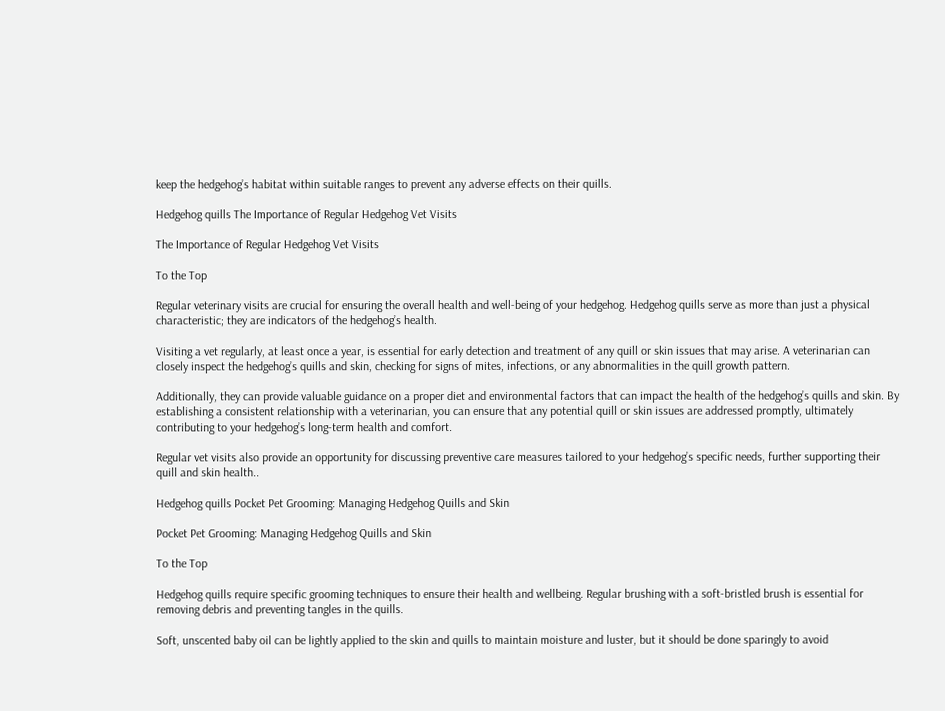keep the hedgehog’s habitat within suitable ranges to prevent any adverse effects on their quills.

Hedgehog quills The Importance of Regular Hedgehog Vet Visits

The Importance of Regular Hedgehog Vet Visits

To the Top

Regular veterinary visits are crucial for ensuring the overall health and well-being of your hedgehog. Hedgehog quills serve as more than just a physical characteristic; they are indicators of the hedgehog’s health.

Visiting a vet regularly, at least once a year, is essential for early detection and treatment of any quill or skin issues that may arise. A veterinarian can closely inspect the hedgehog’s quills and skin, checking for signs of mites, infections, or any abnormalities in the quill growth pattern.

Additionally, they can provide valuable guidance on a proper diet and environmental factors that can impact the health of the hedgehog’s quills and skin. By establishing a consistent relationship with a veterinarian, you can ensure that any potential quill or skin issues are addressed promptly, ultimately contributing to your hedgehog’s long-term health and comfort.

Regular vet visits also provide an opportunity for discussing preventive care measures tailored to your hedgehog’s specific needs, further supporting their quill and skin health..

Hedgehog quills Pocket Pet Grooming: Managing Hedgehog Quills and Skin

Pocket Pet Grooming: Managing Hedgehog Quills and Skin

To the Top

Hedgehog quills require specific grooming techniques to ensure their health and wellbeing. Regular brushing with a soft-bristled brush is essential for removing debris and preventing tangles in the quills.

Soft, unscented baby oil can be lightly applied to the skin and quills to maintain moisture and luster, but it should be done sparingly to avoid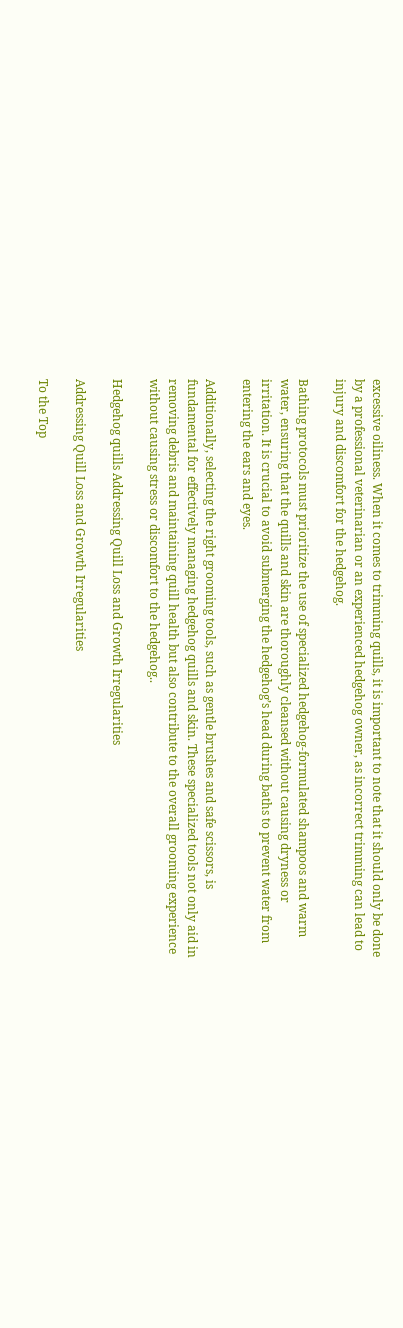excessive oiliness. When it comes to trimming quills, it is important to note that it should only be done by a professional veterinarian or an experienced hedgehog owner, as incorrect trimming can lead to injury and discomfort for the hedgehog.

Bathing protocols must prioritize the use of specialized hedgehog-formulated shampoos and warm water, ensuring that the quills and skin are thoroughly cleansed without causing dryness or irritation. It is crucial to avoid submerging the hedgehog’s head during baths to prevent water from entering the ears and eyes.

Additionally, selecting the right grooming tools, such as gentle brushes and safe scissors, is fundamental for effectively managing hedgehog quills and skin. These specialized tools not only aid in removing debris and maintaining quill health but also contribute to the overall grooming experience without causing stress or discomfort to the hedgehog..

Hedgehog quills Addressing Quill Loss and Growth Irregularities

Addressing Quill Loss and Growth Irregularities

To the Top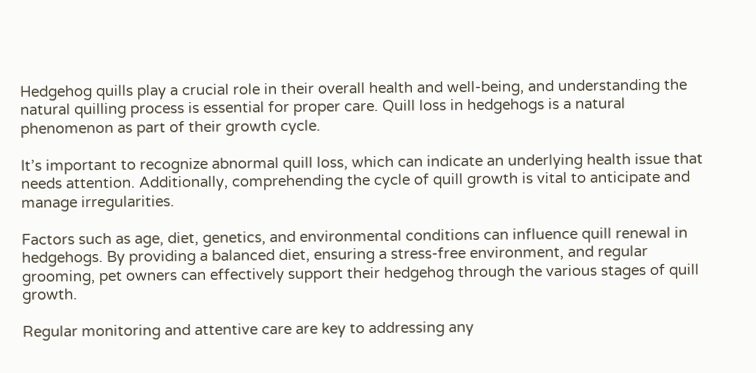Hedgehog quills play a crucial role in their overall health and well-being, and understanding the natural quilling process is essential for proper care. Quill loss in hedgehogs is a natural phenomenon as part of their growth cycle.

It’s important to recognize abnormal quill loss, which can indicate an underlying health issue that needs attention. Additionally, comprehending the cycle of quill growth is vital to anticipate and manage irregularities.

Factors such as age, diet, genetics, and environmental conditions can influence quill renewal in hedgehogs. By providing a balanced diet, ensuring a stress-free environment, and regular grooming, pet owners can effectively support their hedgehog through the various stages of quill growth.

Regular monitoring and attentive care are key to addressing any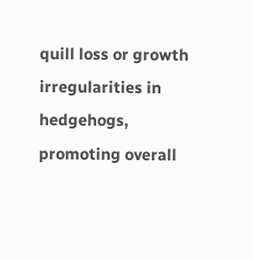quill loss or growth irregularities in hedgehogs, promoting overall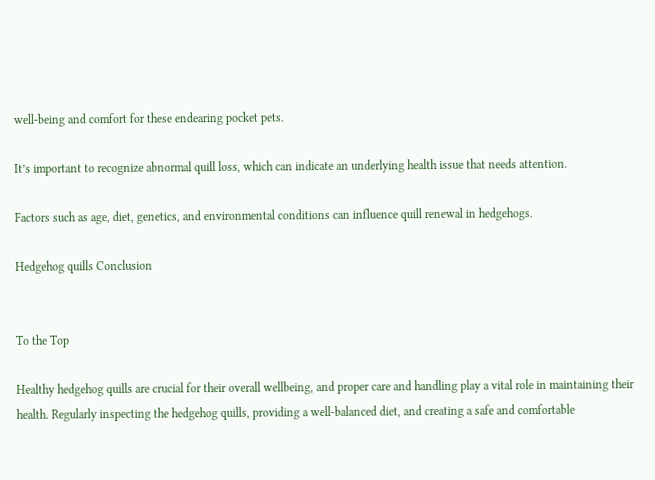well-being and comfort for these endearing pocket pets.

It’s important to recognize abnormal quill loss, which can indicate an underlying health issue that needs attention.

Factors such as age, diet, genetics, and environmental conditions can influence quill renewal in hedgehogs.

Hedgehog quills Conclusion


To the Top

Healthy hedgehog quills are crucial for their overall wellbeing, and proper care and handling play a vital role in maintaining their health. Regularly inspecting the hedgehog quills, providing a well-balanced diet, and creating a safe and comfortable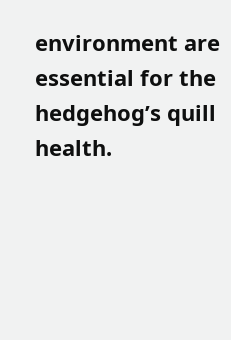environment are essential for the hedgehog’s quill health.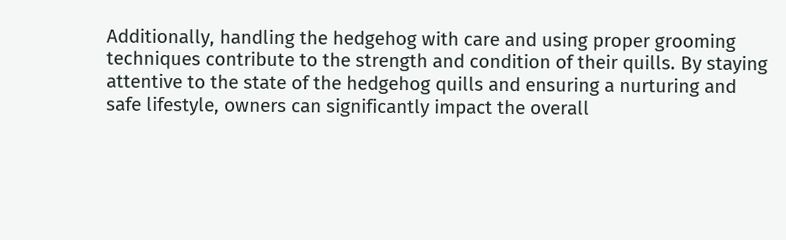Additionally, handling the hedgehog with care and using proper grooming techniques contribute to the strength and condition of their quills. By staying attentive to the state of the hedgehog quills and ensuring a nurturing and safe lifestyle, owners can significantly impact the overall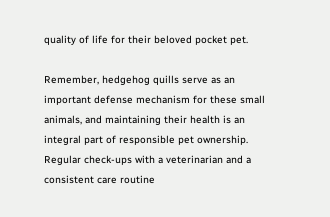quality of life for their beloved pocket pet.

Remember, hedgehog quills serve as an important defense mechanism for these small animals, and maintaining their health is an integral part of responsible pet ownership. Regular check-ups with a veterinarian and a consistent care routine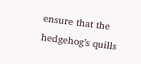ensure that the hedgehog’s quills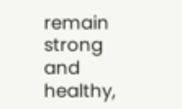remain strong and healthy,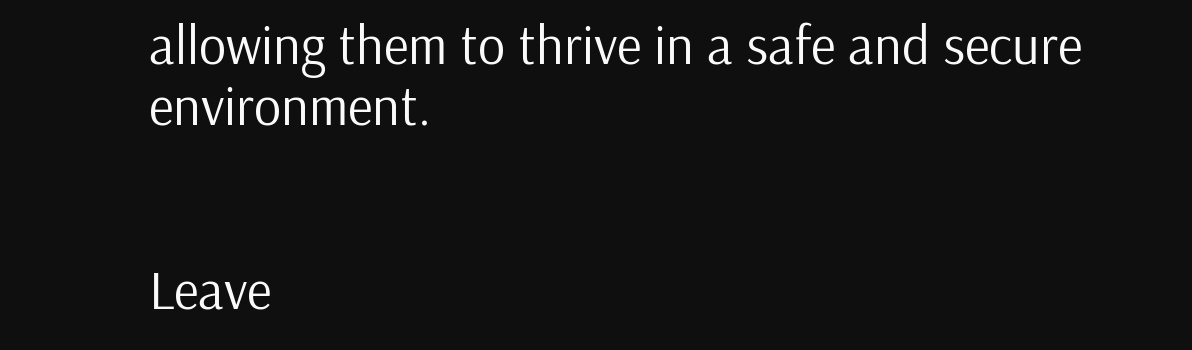allowing them to thrive in a safe and secure environment.


Leave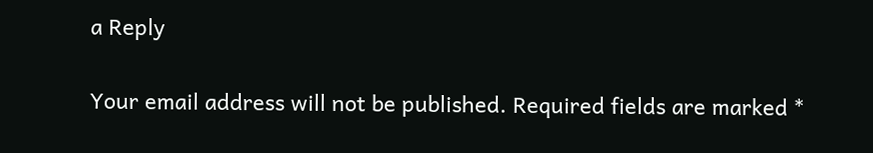a Reply

Your email address will not be published. Required fields are marked *